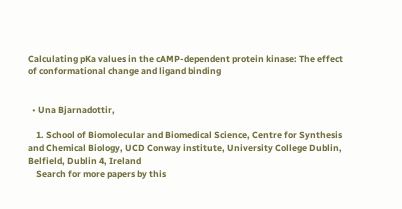Calculating pKa values in the cAMP-dependent protein kinase: The effect of conformational change and ligand binding


  • Una Bjarnadottir,

    1. School of Biomolecular and Biomedical Science, Centre for Synthesis and Chemical Biology, UCD Conway institute, University College Dublin, Belfield, Dublin 4, Ireland
    Search for more papers by this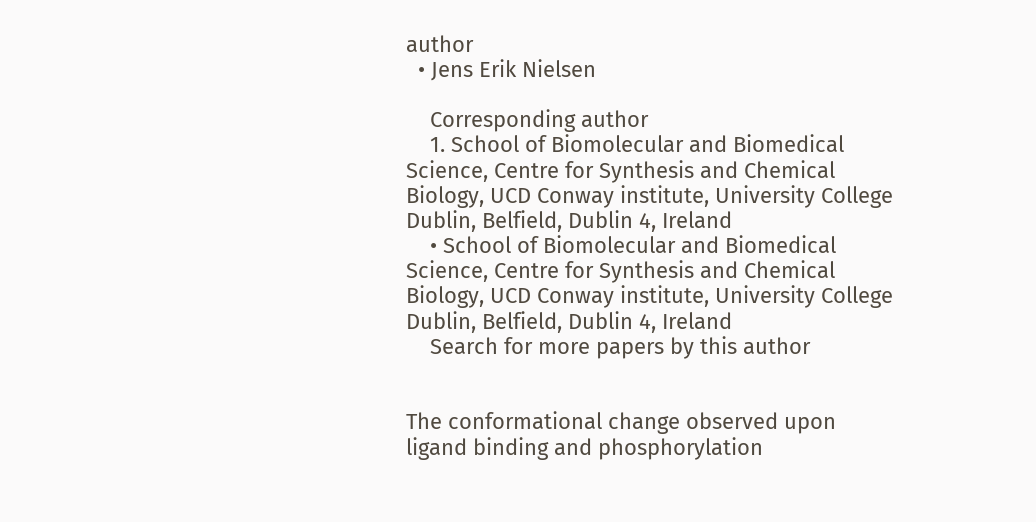author
  • Jens Erik Nielsen

    Corresponding author
    1. School of Biomolecular and Biomedical Science, Centre for Synthesis and Chemical Biology, UCD Conway institute, University College Dublin, Belfield, Dublin 4, Ireland
    • School of Biomolecular and Biomedical Science, Centre for Synthesis and Chemical Biology, UCD Conway institute, University College Dublin, Belfield, Dublin 4, Ireland
    Search for more papers by this author


The conformational change observed upon ligand binding and phosphorylation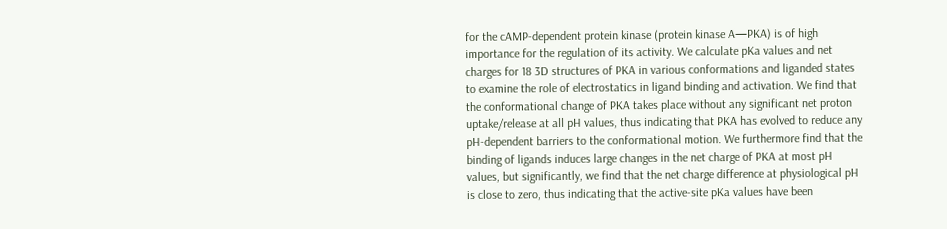for the cAMP-dependent protein kinase (protein kinase A—PKA) is of high importance for the regulation of its activity. We calculate pKa values and net charges for 18 3D structures of PKA in various conformations and liganded states to examine the role of electrostatics in ligand binding and activation. We find that the conformational change of PKA takes place without any significant net proton uptake/release at all pH values, thus indicating that PKA has evolved to reduce any pH-dependent barriers to the conformational motion. We furthermore find that the binding of ligands induces large changes in the net charge of PKA at most pH values, but significantly, we find that the net charge difference at physiological pH is close to zero, thus indicating that the active-site pKa values have been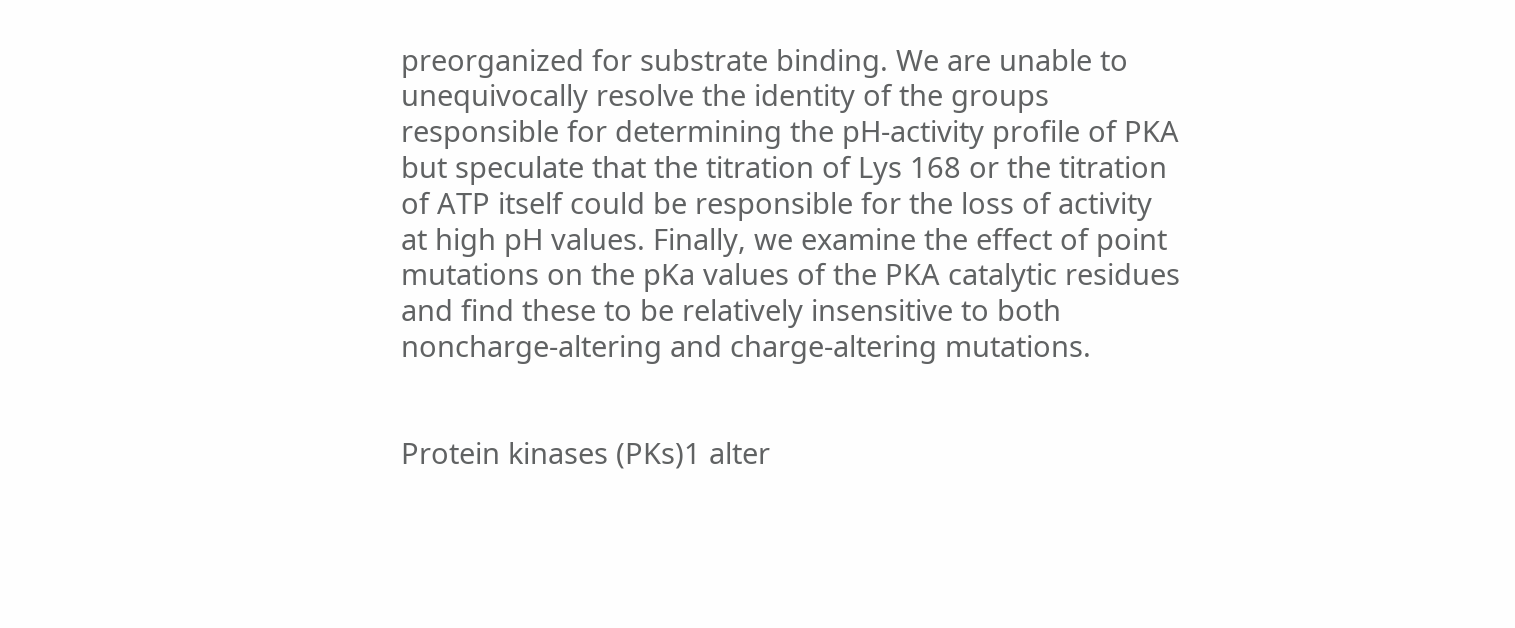preorganized for substrate binding. We are unable to unequivocally resolve the identity of the groups responsible for determining the pH-activity profile of PKA but speculate that the titration of Lys 168 or the titration of ATP itself could be responsible for the loss of activity at high pH values. Finally, we examine the effect of point mutations on the pKa values of the PKA catalytic residues and find these to be relatively insensitive to both noncharge-altering and charge-altering mutations.


Protein kinases (PKs)1 alter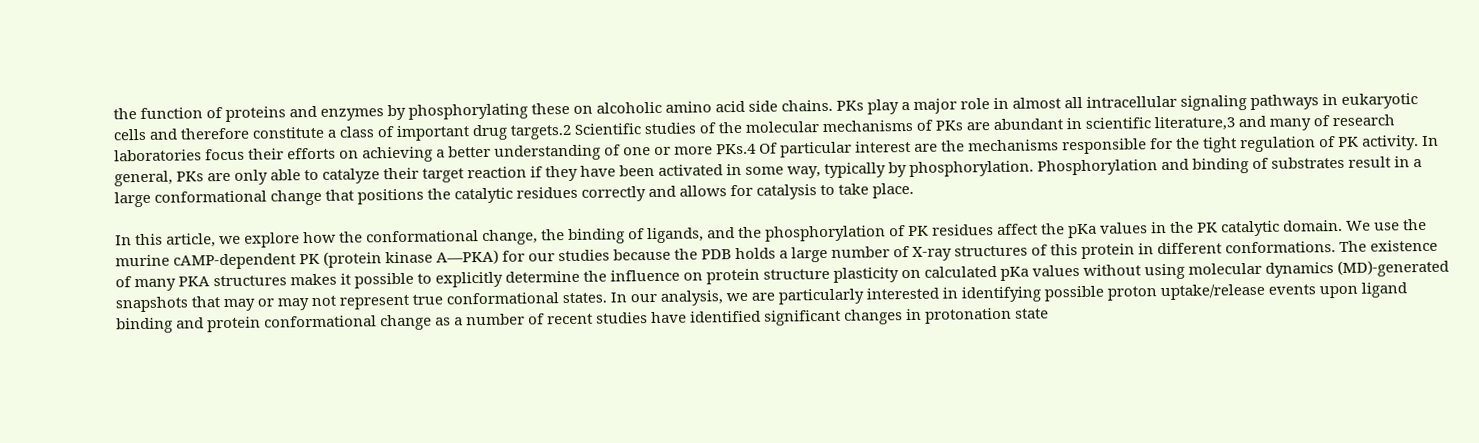the function of proteins and enzymes by phosphorylating these on alcoholic amino acid side chains. PKs play a major role in almost all intracellular signaling pathways in eukaryotic cells and therefore constitute a class of important drug targets.2 Scientific studies of the molecular mechanisms of PKs are abundant in scientific literature,3 and many of research laboratories focus their efforts on achieving a better understanding of one or more PKs.4 Of particular interest are the mechanisms responsible for the tight regulation of PK activity. In general, PKs are only able to catalyze their target reaction if they have been activated in some way, typically by phosphorylation. Phosphorylation and binding of substrates result in a large conformational change that positions the catalytic residues correctly and allows for catalysis to take place.

In this article, we explore how the conformational change, the binding of ligands, and the phosphorylation of PK residues affect the pKa values in the PK catalytic domain. We use the murine cAMP-dependent PK (protein kinase A—PKA) for our studies because the PDB holds a large number of X-ray structures of this protein in different conformations. The existence of many PKA structures makes it possible to explicitly determine the influence on protein structure plasticity on calculated pKa values without using molecular dynamics (MD)-generated snapshots that may or may not represent true conformational states. In our analysis, we are particularly interested in identifying possible proton uptake/release events upon ligand binding and protein conformational change as a number of recent studies have identified significant changes in protonation state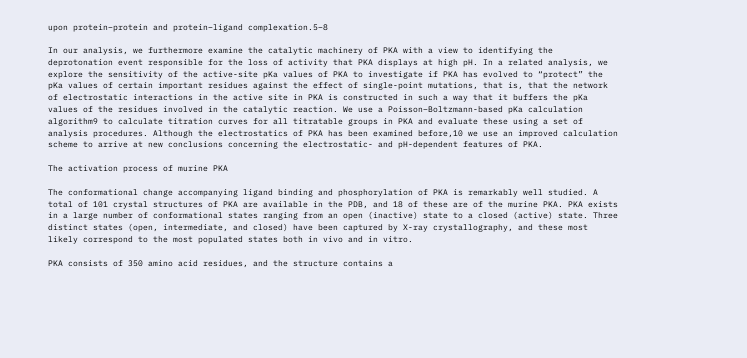upon protein–protein and protein–ligand complexation.5–8

In our analysis, we furthermore examine the catalytic machinery of PKA with a view to identifying the deprotonation event responsible for the loss of activity that PKA displays at high pH. In a related analysis, we explore the sensitivity of the active-site pKa values of PKA to investigate if PKA has evolved to “protect” the pKa values of certain important residues against the effect of single-point mutations, that is, that the network of electrostatic interactions in the active site in PKA is constructed in such a way that it buffers the pKa values of the residues involved in the catalytic reaction. We use a Poisson–Boltzmann-based pKa calculation algorithm9 to calculate titration curves for all titratable groups in PKA and evaluate these using a set of analysis procedures. Although the electrostatics of PKA has been examined before,10 we use an improved calculation scheme to arrive at new conclusions concerning the electrostatic- and pH-dependent features of PKA.

The activation process of murine PKA

The conformational change accompanying ligand binding and phosphorylation of PKA is remarkably well studied. A total of 101 crystal structures of PKA are available in the PDB, and 18 of these are of the murine PKA. PKA exists in a large number of conformational states ranging from an open (inactive) state to a closed (active) state. Three distinct states (open, intermediate, and closed) have been captured by X-ray crystallography, and these most likely correspond to the most populated states both in vivo and in vitro.

PKA consists of 350 amino acid residues, and the structure contains a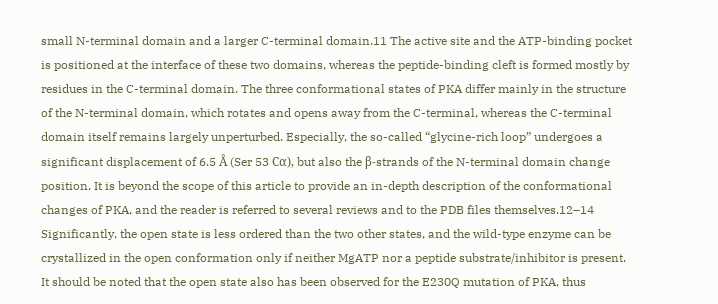small N-terminal domain and a larger C-terminal domain.11 The active site and the ATP-binding pocket is positioned at the interface of these two domains, whereas the peptide-binding cleft is formed mostly by residues in the C-terminal domain. The three conformational states of PKA differ mainly in the structure of the N-terminal domain, which rotates and opens away from the C-terminal, whereas the C-terminal domain itself remains largely unperturbed. Especially, the so-called “glycine-rich loop” undergoes a significant displacement of 6.5 Å (Ser 53 Cα), but also the β-strands of the N-terminal domain change position. It is beyond the scope of this article to provide an in-depth description of the conformational changes of PKA, and the reader is referred to several reviews and to the PDB files themselves.12–14 Significantly, the open state is less ordered than the two other states, and the wild-type enzyme can be crystallized in the open conformation only if neither MgATP nor a peptide substrate/inhibitor is present. It should be noted that the open state also has been observed for the E230Q mutation of PKA, thus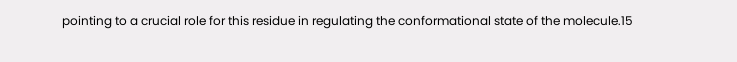pointing to a crucial role for this residue in regulating the conformational state of the molecule.15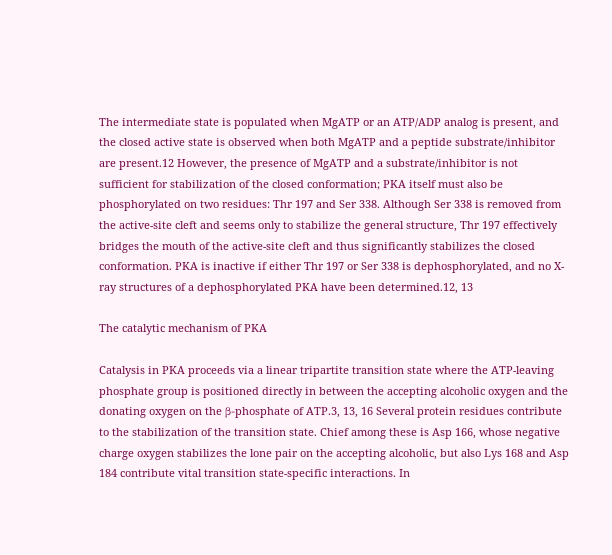The intermediate state is populated when MgATP or an ATP/ADP analog is present, and the closed active state is observed when both MgATP and a peptide substrate/inhibitor are present.12 However, the presence of MgATP and a substrate/inhibitor is not sufficient for stabilization of the closed conformation; PKA itself must also be phosphorylated on two residues: Thr 197 and Ser 338. Although Ser 338 is removed from the active-site cleft and seems only to stabilize the general structure, Thr 197 effectively bridges the mouth of the active-site cleft and thus significantly stabilizes the closed conformation. PKA is inactive if either Thr 197 or Ser 338 is dephosphorylated, and no X-ray structures of a dephosphorylated PKA have been determined.12, 13

The catalytic mechanism of PKA

Catalysis in PKA proceeds via a linear tripartite transition state where the ATP-leaving phosphate group is positioned directly in between the accepting alcoholic oxygen and the donating oxygen on the β-phosphate of ATP.3, 13, 16 Several protein residues contribute to the stabilization of the transition state. Chief among these is Asp 166, whose negative charge oxygen stabilizes the lone pair on the accepting alcoholic, but also Lys 168 and Asp 184 contribute vital transition state-specific interactions. In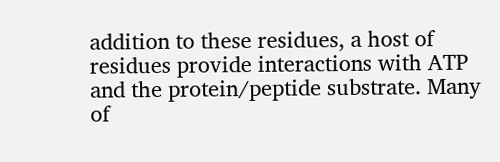addition to these residues, a host of residues provide interactions with ATP and the protein/peptide substrate. Many of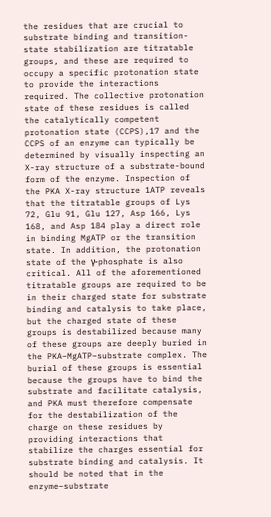the residues that are crucial to substrate binding and transition-state stabilization are titratable groups, and these are required to occupy a specific protonation state to provide the interactions required. The collective protonation state of these residues is called the catalytically competent protonation state (CCPS),17 and the CCPS of an enzyme can typically be determined by visually inspecting an X-ray structure of a substrate-bound form of the enzyme. Inspection of the PKA X-ray structure 1ATP reveals that the titratable groups of Lys 72, Glu 91, Glu 127, Asp 166, Lys 168, and Asp 184 play a direct role in binding MgATP or the transition state. In addition, the protonation state of the γ-phosphate is also critical. All of the aforementioned titratable groups are required to be in their charged state for substrate binding and catalysis to take place, but the charged state of these groups is destabilized because many of these groups are deeply buried in the PKA–MgATP–substrate complex. The burial of these groups is essential because the groups have to bind the substrate and facilitate catalysis, and PKA must therefore compensate for the destabilization of the charge on these residues by providing interactions that stabilize the charges essential for substrate binding and catalysis. It should be noted that in the enzyme–substrate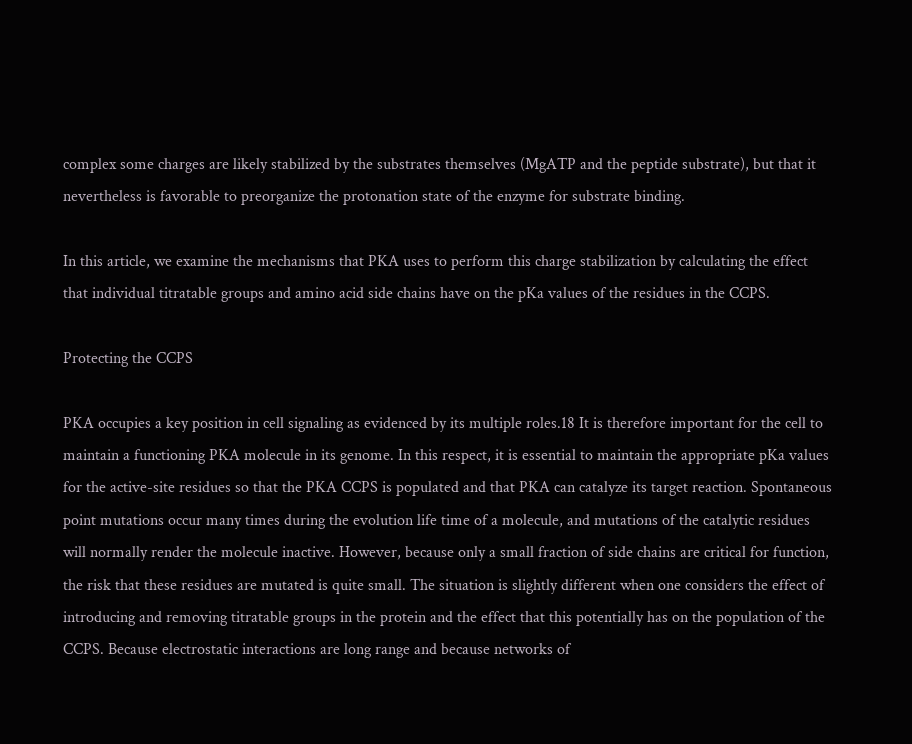complex some charges are likely stabilized by the substrates themselves (MgATP and the peptide substrate), but that it nevertheless is favorable to preorganize the protonation state of the enzyme for substrate binding.

In this article, we examine the mechanisms that PKA uses to perform this charge stabilization by calculating the effect that individual titratable groups and amino acid side chains have on the pKa values of the residues in the CCPS.

Protecting the CCPS

PKA occupies a key position in cell signaling as evidenced by its multiple roles.18 It is therefore important for the cell to maintain a functioning PKA molecule in its genome. In this respect, it is essential to maintain the appropriate pKa values for the active-site residues so that the PKA CCPS is populated and that PKA can catalyze its target reaction. Spontaneous point mutations occur many times during the evolution life time of a molecule, and mutations of the catalytic residues will normally render the molecule inactive. However, because only a small fraction of side chains are critical for function, the risk that these residues are mutated is quite small. The situation is slightly different when one considers the effect of introducing and removing titratable groups in the protein and the effect that this potentially has on the population of the CCPS. Because electrostatic interactions are long range and because networks of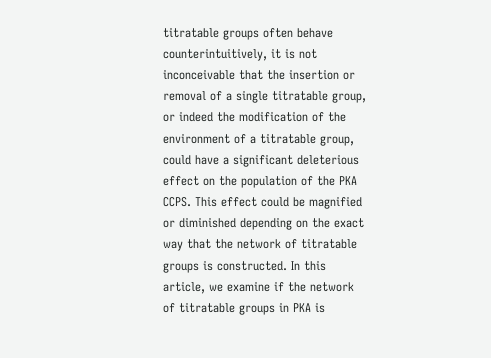titratable groups often behave counterintuitively, it is not inconceivable that the insertion or removal of a single titratable group, or indeed the modification of the environment of a titratable group, could have a significant deleterious effect on the population of the PKA CCPS. This effect could be magnified or diminished depending on the exact way that the network of titratable groups is constructed. In this article, we examine if the network of titratable groups in PKA is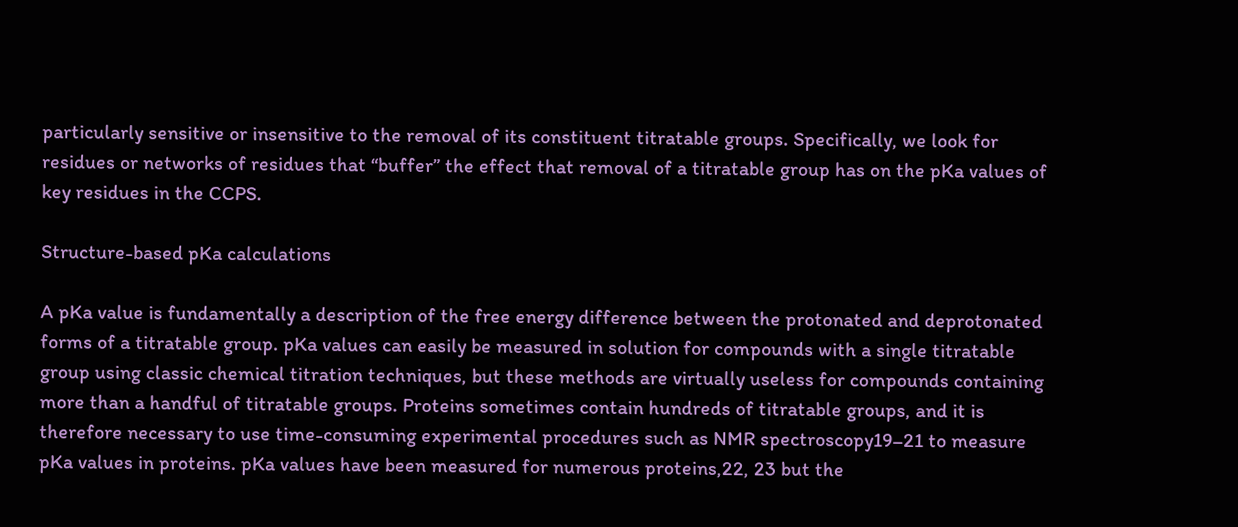particularly sensitive or insensitive to the removal of its constituent titratable groups. Specifically, we look for residues or networks of residues that “buffer” the effect that removal of a titratable group has on the pKa values of key residues in the CCPS.

Structure-based pKa calculations

A pKa value is fundamentally a description of the free energy difference between the protonated and deprotonated forms of a titratable group. pKa values can easily be measured in solution for compounds with a single titratable group using classic chemical titration techniques, but these methods are virtually useless for compounds containing more than a handful of titratable groups. Proteins sometimes contain hundreds of titratable groups, and it is therefore necessary to use time-consuming experimental procedures such as NMR spectroscopy19–21 to measure pKa values in proteins. pKa values have been measured for numerous proteins,22, 23 but the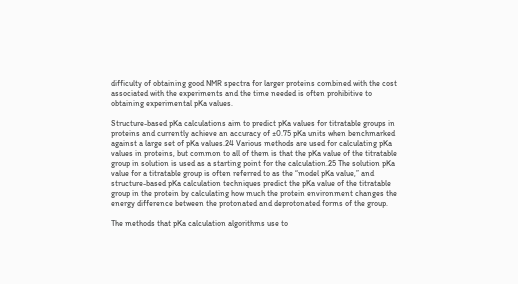difficulty of obtaining good NMR spectra for larger proteins combined with the cost associated with the experiments and the time needed is often prohibitive to obtaining experimental pKa values.

Structure-based pKa calculations aim to predict pKa values for titratable groups in proteins and currently achieve an accuracy of ±0.75 pKa units when benchmarked against a large set of pKa values.24 Various methods are used for calculating pKa values in proteins, but common to all of them is that the pKa value of the titratable group in solution is used as a starting point for the calculation.25 The solution pKa value for a titratable group is often referred to as the “model pKa value,” and structure-based pKa calculation techniques predict the pKa value of the titratable group in the protein by calculating how much the protein environment changes the energy difference between the protonated and deprotonated forms of the group.

The methods that pKa calculation algorithms use to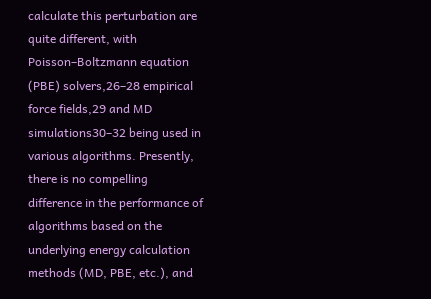calculate this perturbation are quite different, with Poisson–Boltzmann equation (PBE) solvers,26–28 empirical force fields,29 and MD simulations30–32 being used in various algorithms. Presently, there is no compelling difference in the performance of algorithms based on the underlying energy calculation methods (MD, PBE, etc.), and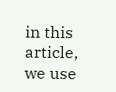in this article, we use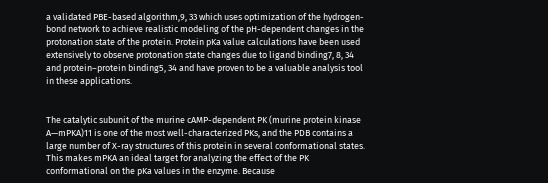a validated PBE-based algorithm,9, 33 which uses optimization of the hydrogen-bond network to achieve realistic modeling of the pH-dependent changes in the protonation state of the protein. Protein pKa value calculations have been used extensively to observe protonation state changes due to ligand binding7, 8, 34 and protein–protein binding5, 34 and have proven to be a valuable analysis tool in these applications.


The catalytic subunit of the murine cAMP-dependent PK (murine protein kinase A—mPKA)11 is one of the most well-characterized PKs, and the PDB contains a large number of X-ray structures of this protein in several conformational states. This makes mPKA an ideal target for analyzing the effect of the PK conformational on the pKa values in the enzyme. Because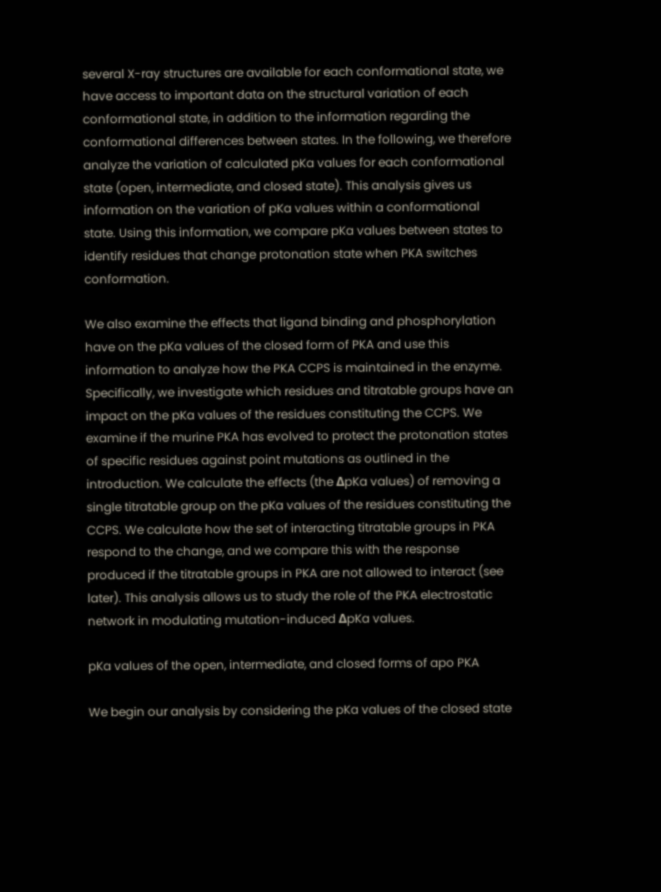several X-ray structures are available for each conformational state, we have access to important data on the structural variation of each conformational state, in addition to the information regarding the conformational differences between states. In the following, we therefore analyze the variation of calculated pKa values for each conformational state (open, intermediate, and closed state). This analysis gives us information on the variation of pKa values within a conformational state. Using this information, we compare pKa values between states to identify residues that change protonation state when PKA switches conformation.

We also examine the effects that ligand binding and phosphorylation have on the pKa values of the closed form of PKA and use this information to analyze how the PKA CCPS is maintained in the enzyme. Specifically, we investigate which residues and titratable groups have an impact on the pKa values of the residues constituting the CCPS. We examine if the murine PKA has evolved to protect the protonation states of specific residues against point mutations as outlined in the introduction. We calculate the effects (the ΔpKa values) of removing a single titratable group on the pKa values of the residues constituting the CCPS. We calculate how the set of interacting titratable groups in PKA respond to the change, and we compare this with the response produced if the titratable groups in PKA are not allowed to interact (see later). This analysis allows us to study the role of the PKA electrostatic network in modulating mutation-induced ΔpKa values.

pKa values of the open, intermediate, and closed forms of apo PKA

We begin our analysis by considering the pKa values of the closed state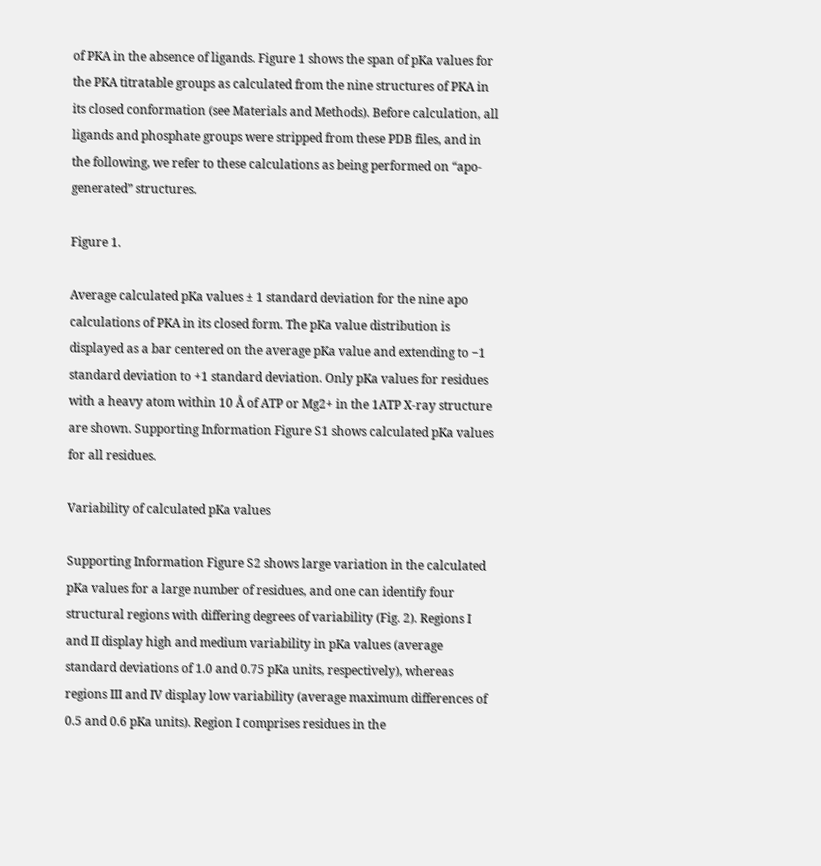of PKA in the absence of ligands. Figure 1 shows the span of pKa values for the PKA titratable groups as calculated from the nine structures of PKA in its closed conformation (see Materials and Methods). Before calculation, all ligands and phosphate groups were stripped from these PDB files, and in the following, we refer to these calculations as being performed on “apo-generated” structures.

Figure 1.

Average calculated pKa values ± 1 standard deviation for the nine apo calculations of PKA in its closed form. The pKa value distribution is displayed as a bar centered on the average pKa value and extending to −1 standard deviation to +1 standard deviation. Only pKa values for residues with a heavy atom within 10 Å of ATP or Mg2+ in the 1ATP X-ray structure are shown. Supporting Information Figure S1 shows calculated pKa values for all residues.

Variability of calculated pKa values

Supporting Information Figure S2 shows large variation in the calculated pKa values for a large number of residues, and one can identify four structural regions with differing degrees of variability (Fig. 2). Regions I and II display high and medium variability in pKa values (average standard deviations of 1.0 and 0.75 pKa units, respectively), whereas regions III and IV display low variability (average maximum differences of 0.5 and 0.6 pKa units). Region I comprises residues in the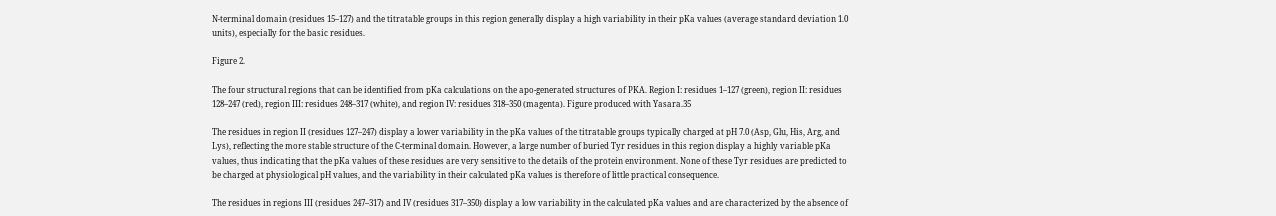N-terminal domain (residues 15–127) and the titratable groups in this region generally display a high variability in their pKa values (average standard deviation 1.0 units), especially for the basic residues.

Figure 2.

The four structural regions that can be identified from pKa calculations on the apo-generated structures of PKA. Region I: residues 1–127 (green), region II: residues 128–247 (red), region III: residues 248–317 (white), and region IV: residues 318–350 (magenta). Figure produced with Yasara.35

The residues in region II (residues 127–247) display a lower variability in the pKa values of the titratable groups typically charged at pH 7.0 (Asp, Glu, His, Arg, and Lys), reflecting the more stable structure of the C-terminal domain. However, a large number of buried Tyr residues in this region display a highly variable pKa values, thus indicating that the pKa values of these residues are very sensitive to the details of the protein environment. None of these Tyr residues are predicted to be charged at physiological pH values, and the variability in their calculated pKa values is therefore of little practical consequence.

The residues in regions III (residues 247–317) and IV (residues 317–350) display a low variability in the calculated pKa values and are characterized by the absence of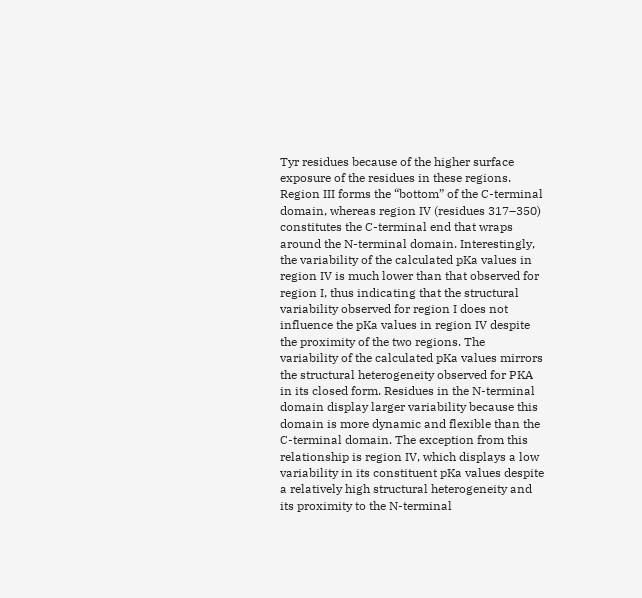Tyr residues because of the higher surface exposure of the residues in these regions. Region III forms the “bottom” of the C-terminal domain, whereas region IV (residues 317–350) constitutes the C-terminal end that wraps around the N-terminal domain. Interestingly, the variability of the calculated pKa values in region IV is much lower than that observed for region I, thus indicating that the structural variability observed for region I does not influence the pKa values in region IV despite the proximity of the two regions. The variability of the calculated pKa values mirrors the structural heterogeneity observed for PKA in its closed form. Residues in the N-terminal domain display larger variability because this domain is more dynamic and flexible than the C-terminal domain. The exception from this relationship is region IV, which displays a low variability in its constituent pKa values despite a relatively high structural heterogeneity and its proximity to the N-terminal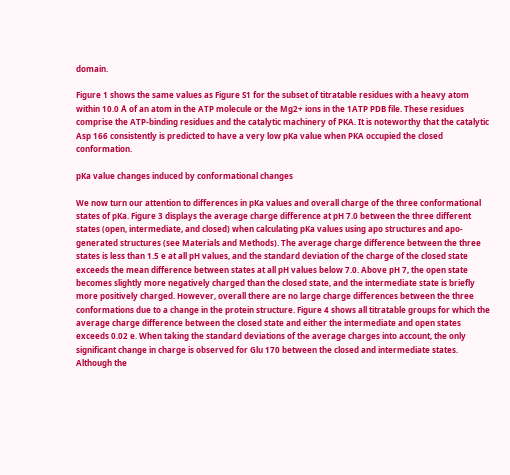domain.

Figure 1 shows the same values as Figure S1 for the subset of titratable residues with a heavy atom within 10.0 Å of an atom in the ATP molecule or the Mg2+ ions in the 1ATP PDB file. These residues comprise the ATP-binding residues and the catalytic machinery of PKA. It is noteworthy that the catalytic Asp 166 consistently is predicted to have a very low pKa value when PKA occupied the closed conformation.

pKa value changes induced by conformational changes

We now turn our attention to differences in pKa values and overall charge of the three conformational states of pKa. Figure 3 displays the average charge difference at pH 7.0 between the three different states (open, intermediate, and closed) when calculating pKa values using apo structures and apo-generated structures (see Materials and Methods). The average charge difference between the three states is less than 1.5 e at all pH values, and the standard deviation of the charge of the closed state exceeds the mean difference between states at all pH values below 7.0. Above pH 7, the open state becomes slightly more negatively charged than the closed state, and the intermediate state is briefly more positively charged. However, overall there are no large charge differences between the three conformations due to a change in the protein structure. Figure 4 shows all titratable groups for which the average charge difference between the closed state and either the intermediate and open states exceeds 0.02 e. When taking the standard deviations of the average charges into account, the only significant change in charge is observed for Glu 170 between the closed and intermediate states. Although the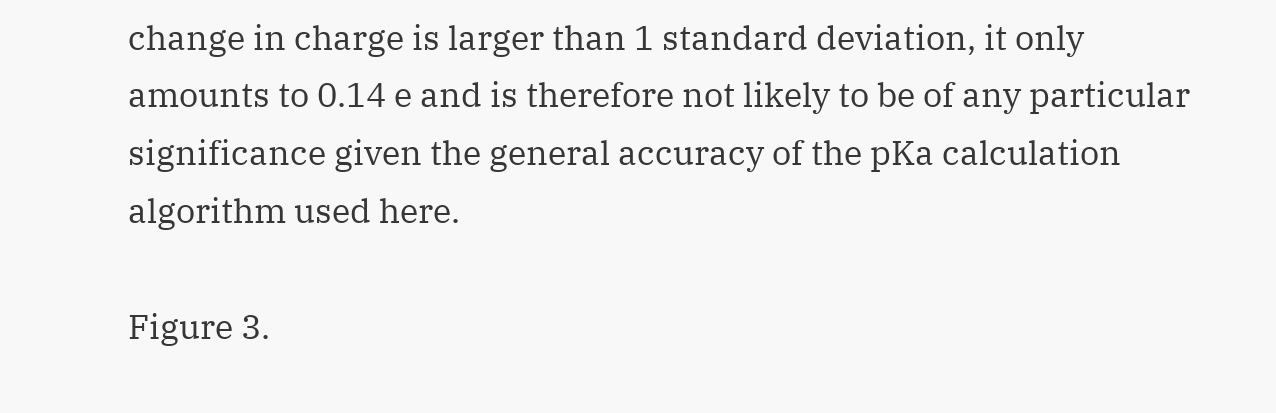change in charge is larger than 1 standard deviation, it only amounts to 0.14 e and is therefore not likely to be of any particular significance given the general accuracy of the pKa calculation algorithm used here.

Figure 3.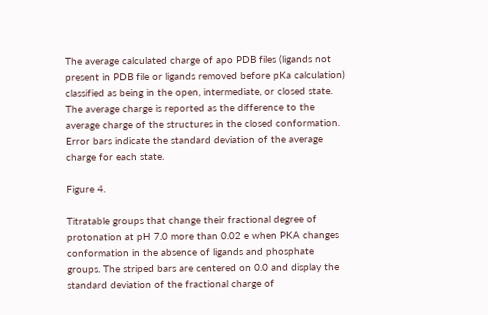The average calculated charge of apo PDB files (ligands not present in PDB file or ligands removed before pKa calculation) classified as being in the open, intermediate, or closed state. The average charge is reported as the difference to the average charge of the structures in the closed conformation. Error bars indicate the standard deviation of the average charge for each state.

Figure 4.

Titratable groups that change their fractional degree of protonation at pH 7.0 more than 0.02 e when PKA changes conformation in the absence of ligands and phosphate groups. The striped bars are centered on 0.0 and display the standard deviation of the fractional charge of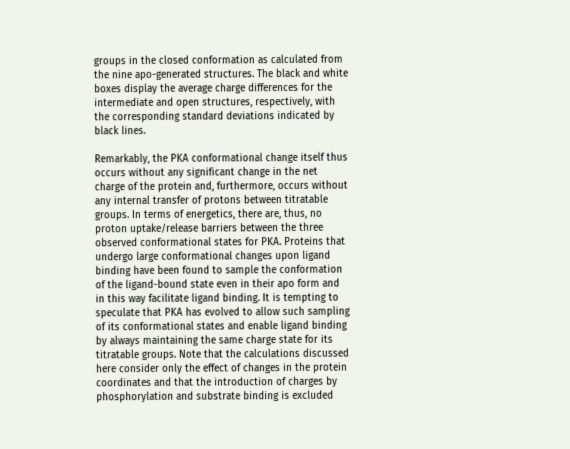groups in the closed conformation as calculated from the nine apo-generated structures. The black and white boxes display the average charge differences for the intermediate and open structures, respectively, with the corresponding standard deviations indicated by black lines.

Remarkably, the PKA conformational change itself thus occurs without any significant change in the net charge of the protein and, furthermore, occurs without any internal transfer of protons between titratable groups. In terms of energetics, there are, thus, no proton uptake/release barriers between the three observed conformational states for PKA. Proteins that undergo large conformational changes upon ligand binding have been found to sample the conformation of the ligand-bound state even in their apo form and in this way facilitate ligand binding. It is tempting to speculate that PKA has evolved to allow such sampling of its conformational states and enable ligand binding by always maintaining the same charge state for its titratable groups. Note that the calculations discussed here consider only the effect of changes in the protein coordinates and that the introduction of charges by phosphorylation and substrate binding is excluded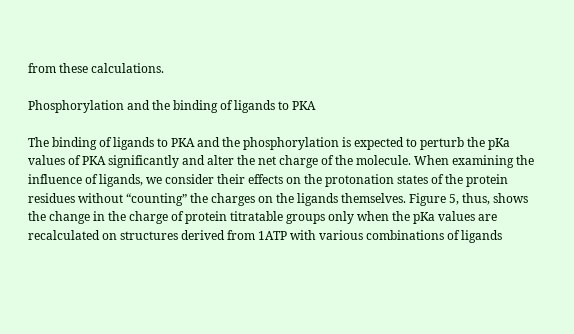from these calculations.

Phosphorylation and the binding of ligands to PKA

The binding of ligands to PKA and the phosphorylation is expected to perturb the pKa values of PKA significantly and alter the net charge of the molecule. When examining the influence of ligands, we consider their effects on the protonation states of the protein residues without “counting” the charges on the ligands themselves. Figure 5, thus, shows the change in the charge of protein titratable groups only when the pKa values are recalculated on structures derived from 1ATP with various combinations of ligands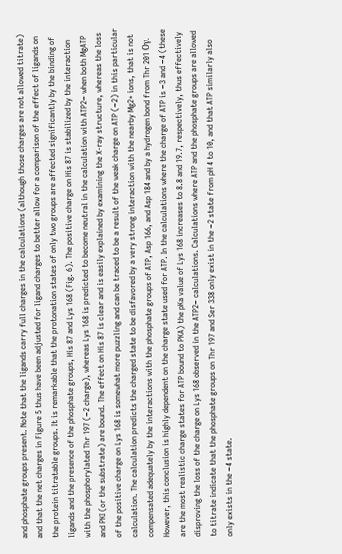and phosphate groups present. Note that the ligands carry full charges in the calculations (although those charges are not allowed titrate) and that the net charges in Figure 5 thus have been adjusted for ligand charges to better allow for a comparison of the effect of ligands on the protein titratable groups. It is remarkable that the protonation states of only two groups are affected significantly by the binding of ligands and the presence of the phosphate groups, His 87 and Lys 168 (Fig. 6). The positive charge on His 87 is stabilized by the interaction with the phosphorylated Thr 197 (−2 charge), whereas Lys 168 is predicted to become neutral in the calculation with ATP2− when both MgATP and PKI (or the substrate) are bound. The effect on His 87 is clear and is easily explained by examining the X-ray structure, whereas the loss of the positive charge on Lys 168 is somewhat more puzzling and can be traced to be a result of the weak charge on ATP (−2) in this particular calculation. The calculation predicts the charged state to be disfavored by a very strong interaction with the nearby Mg2+ ions, that is not compensated adequately by the interactions with the phosphate groups of ATP, Asp 166, and Asp 184 and by a hydrogen bond from Thr 201 Oγ. However, this conclusion is highly dependent on the charge state used for ATP. In the calculations where the charge of ATP is −3 and −4 (these are the most realistic charge states for ATP bound to PKA) the pKa value of Lys 168 increases to 8.8 and 19.7, respectively, thus effectively disproving the loss of the charge on Lys 168 observed in the ATP2− calculations. Calculations where ATP and the phosphate groups are allowed to titrate indicate that the phosphate groups on Thr 197 and Ser 338 only exist in the −2 state from pH 4 to 10, and that ATP similarly also only exists in the −4 state.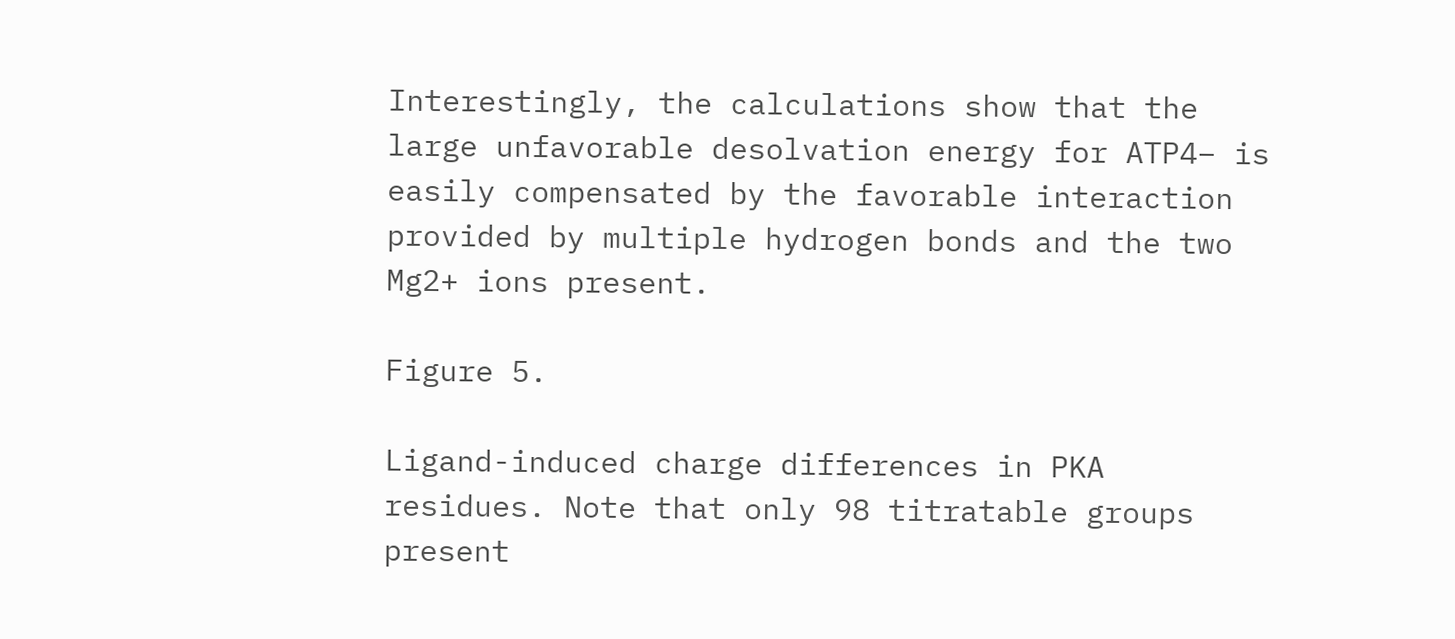Interestingly, the calculations show that the large unfavorable desolvation energy for ATP4− is easily compensated by the favorable interaction provided by multiple hydrogen bonds and the two Mg2+ ions present.

Figure 5.

Ligand-induced charge differences in PKA residues. Note that only 98 titratable groups present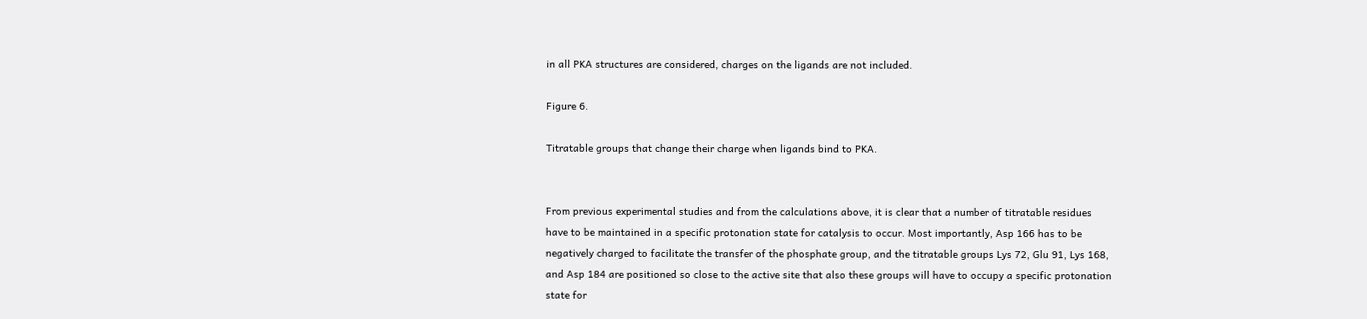in all PKA structures are considered, charges on the ligands are not included.

Figure 6.

Titratable groups that change their charge when ligands bind to PKA.


From previous experimental studies and from the calculations above, it is clear that a number of titratable residues have to be maintained in a specific protonation state for catalysis to occur. Most importantly, Asp 166 has to be negatively charged to facilitate the transfer of the phosphate group, and the titratable groups Lys 72, Glu 91, Lys 168, and Asp 184 are positioned so close to the active site that also these groups will have to occupy a specific protonation state for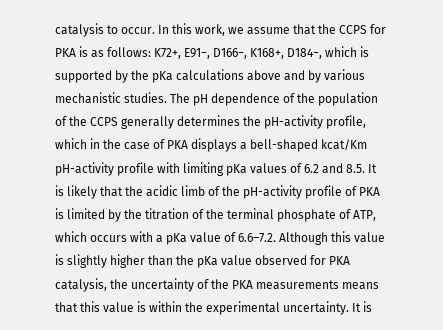catalysis to occur. In this work, we assume that the CCPS for PKA is as follows: K72+, E91−, D166−, K168+, D184−, which is supported by the pKa calculations above and by various mechanistic studies. The pH dependence of the population of the CCPS generally determines the pH-activity profile, which in the case of PKA displays a bell-shaped kcat/Km pH-activity profile with limiting pKa values of 6.2 and 8.5. It is likely that the acidic limb of the pH-activity profile of PKA is limited by the titration of the terminal phosphate of ATP, which occurs with a pKa value of 6.6–7.2. Although this value is slightly higher than the pKa value observed for PKA catalysis, the uncertainty of the PKA measurements means that this value is within the experimental uncertainty. It is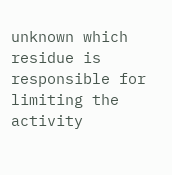unknown which residue is responsible for limiting the activity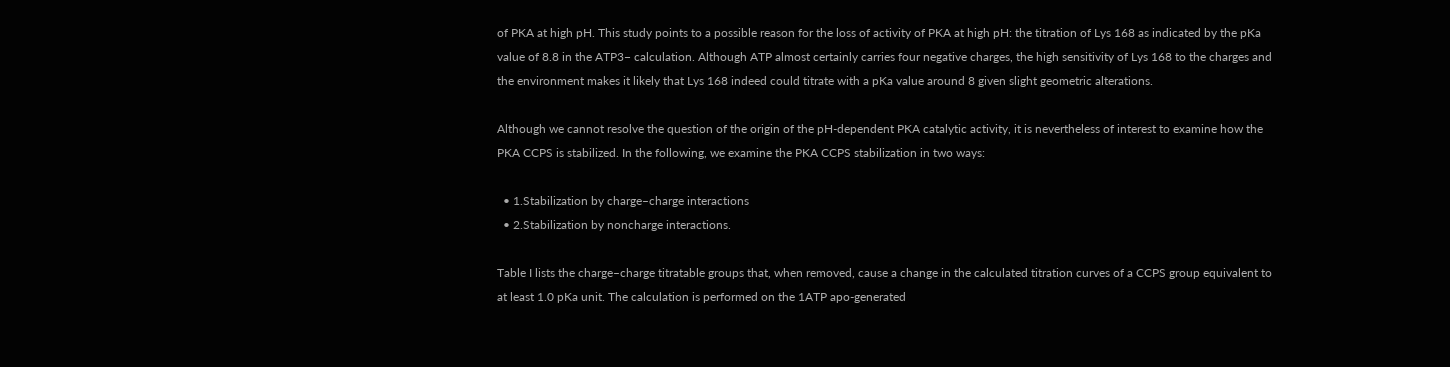of PKA at high pH. This study points to a possible reason for the loss of activity of PKA at high pH: the titration of Lys 168 as indicated by the pKa value of 8.8 in the ATP3− calculation. Although ATP almost certainly carries four negative charges, the high sensitivity of Lys 168 to the charges and the environment makes it likely that Lys 168 indeed could titrate with a pKa value around 8 given slight geometric alterations.

Although we cannot resolve the question of the origin of the pH-dependent PKA catalytic activity, it is nevertheless of interest to examine how the PKA CCPS is stabilized. In the following, we examine the PKA CCPS stabilization in two ways:

  • 1.Stabilization by charge–charge interactions
  • 2.Stabilization by noncharge interactions.

Table I lists the charge–charge titratable groups that, when removed, cause a change in the calculated titration curves of a CCPS group equivalent to at least 1.0 pKa unit. The calculation is performed on the 1ATP apo-generated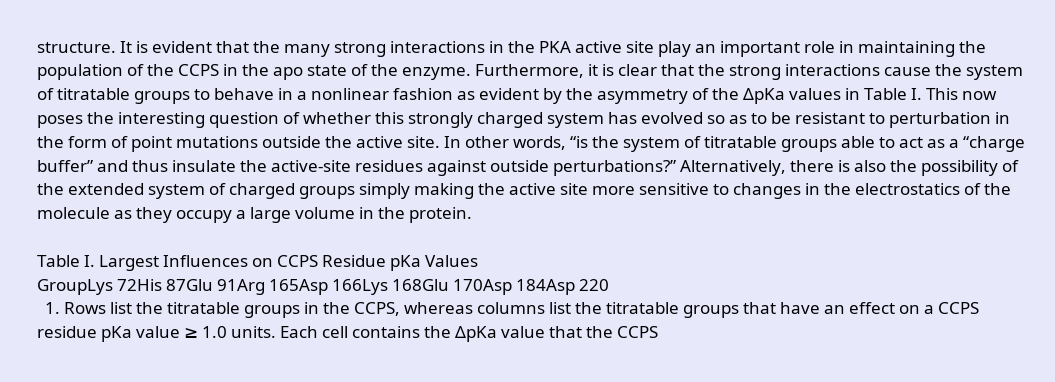structure. It is evident that the many strong interactions in the PKA active site play an important role in maintaining the population of the CCPS in the apo state of the enzyme. Furthermore, it is clear that the strong interactions cause the system of titratable groups to behave in a nonlinear fashion as evident by the asymmetry of the ΔpKa values in Table I. This now poses the interesting question of whether this strongly charged system has evolved so as to be resistant to perturbation in the form of point mutations outside the active site. In other words, “is the system of titratable groups able to act as a “charge buffer” and thus insulate the active-site residues against outside perturbations?” Alternatively, there is also the possibility of the extended system of charged groups simply making the active site more sensitive to changes in the electrostatics of the molecule as they occupy a large volume in the protein.

Table I. Largest Influences on CCPS Residue pKa Values
GroupLys 72His 87Glu 91Arg 165Asp 166Lys 168Glu 170Asp 184Asp 220
  1. Rows list the titratable groups in the CCPS, whereas columns list the titratable groups that have an effect on a CCPS residue pKa value ≥ 1.0 units. Each cell contains the ΔpKa value that the CCPS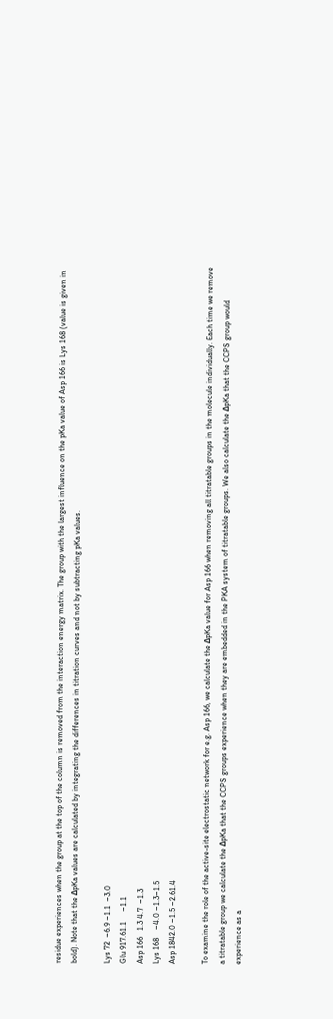residue experiences when the group at the top of the column is removed from the interaction energy matrix. The group with the largest influence on the pKa value of Asp 166 is Lys 168 (value is given in bold). Note that the ΔpKa values are calculated by integrating the differences in titration curves and not by subtracting pKa values.

Lys 72  −6.9 −1.1  −3.0
Glu 917.61.1     −1.1
Asp 166   1.3 4.7  −1.3
Lys 168    −4.0 −1.3−1.5
Asp 1842.0 −1.5 −2.61.4

To examine the role of the active-site electrostatic network for e.g. Asp 166, we calculate the ΔpKa value for Asp 166 when removing all titratable groups in the molecule individually. Each time we remove a titratable group we calculate the ΔpKa that the CCPS groups experience when they are embedded in the PKA system of titratable groups. We also calculate the ΔpKa that the CCPS group would experience as a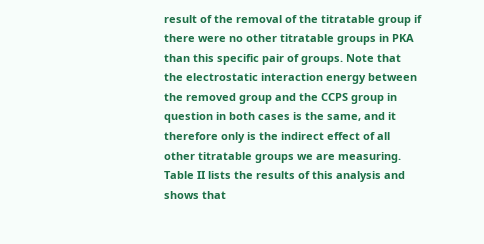result of the removal of the titratable group if there were no other titratable groups in PKA than this specific pair of groups. Note that the electrostatic interaction energy between the removed group and the CCPS group in question in both cases is the same, and it therefore only is the indirect effect of all other titratable groups we are measuring. Table II lists the results of this analysis and shows that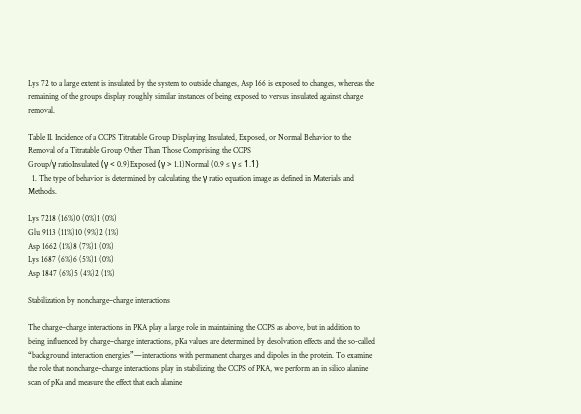Lys 72 to a large extent is insulated by the system to outside changes, Asp 166 is exposed to changes, whereas the remaining of the groups display roughly similar instances of being exposed to versus insulated against charge removal.

Table II. Incidence of a CCPS Titratable Group Displaying Insulated, Exposed, or Normal Behavior to the Removal of a Titratable Group Other Than Those Comprising the CCPS
Group/γ ratioInsulated (γ < 0.9)Exposed (γ > 1.1)Normal (0.9 ≤ γ ≤ 1.1)
  1. The type of behavior is determined by calculating the γ ratio equation image as defined in Materials and Methods.

Lys 7218 (16%)0 (0%)1 (0%)
Glu 9113 (11%)10 (9%)2 (1%)
Asp 1662 (1%)8 (7%)1 (0%)
Lys 1687 (6%)6 (5%)1 (0%)
Asp 1847 (6%)5 (4%)2 (1%)

Stabilization by noncharge–charge interactions

The charge–charge interactions in PKA play a large role in maintaining the CCPS as above, but in addition to being influenced by charge–charge interactions, pKa values are determined by desolvation effects and the so-called “background interaction energies”—interactions with permanent charges and dipoles in the protein. To examine the role that noncharge–charge interactions play in stabilizing the CCPS of PKA, we perform an in silico alanine scan of pKa and measure the effect that each alanine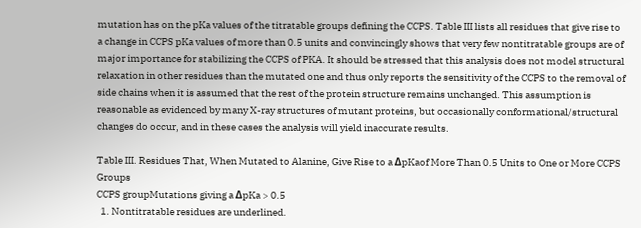mutation has on the pKa values of the titratable groups defining the CCPS. Table III lists all residues that give rise to a change in CCPS pKa values of more than 0.5 units and convincingly shows that very few nontitratable groups are of major importance for stabilizing the CCPS of PKA. It should be stressed that this analysis does not model structural relaxation in other residues than the mutated one and thus only reports the sensitivity of the CCPS to the removal of side chains when it is assumed that the rest of the protein structure remains unchanged. This assumption is reasonable as evidenced by many X-ray structures of mutant proteins, but occasionally conformational/structural changes do occur, and in these cases the analysis will yield inaccurate results.

Table III. Residues That, When Mutated to Alanine, Give Rise to a ΔpKaof More Than 0.5 Units to One or More CCPS Groups
CCPS groupMutations giving a ΔpKa > 0.5
  1. Nontitratable residues are underlined.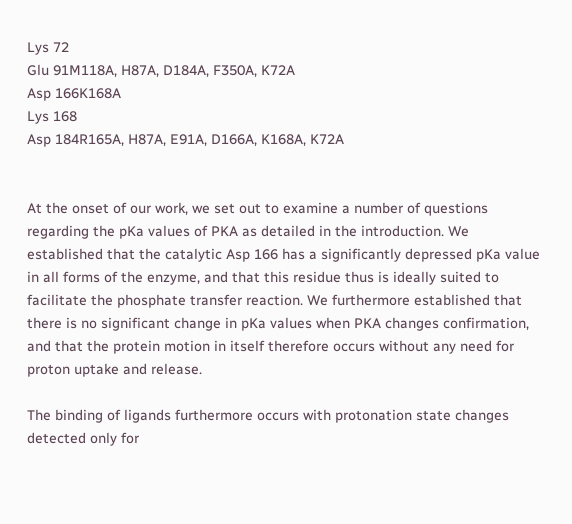Lys 72
Glu 91M118A, H87A, D184A, F350A, K72A
Asp 166K168A
Lys 168
Asp 184R165A, H87A, E91A, D166A, K168A, K72A


At the onset of our work, we set out to examine a number of questions regarding the pKa values of PKA as detailed in the introduction. We established that the catalytic Asp 166 has a significantly depressed pKa value in all forms of the enzyme, and that this residue thus is ideally suited to facilitate the phosphate transfer reaction. We furthermore established that there is no significant change in pKa values when PKA changes confirmation, and that the protein motion in itself therefore occurs without any need for proton uptake and release.

The binding of ligands furthermore occurs with protonation state changes detected only for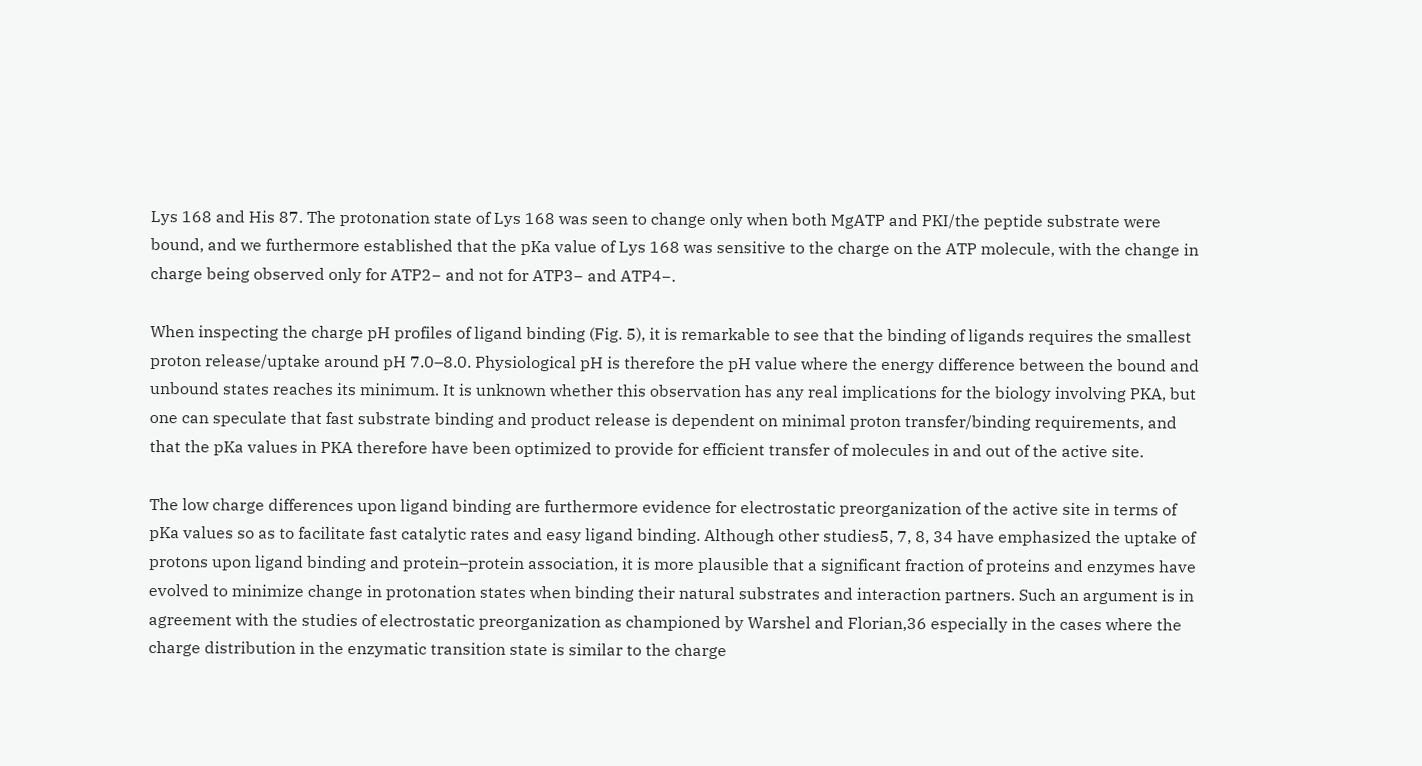Lys 168 and His 87. The protonation state of Lys 168 was seen to change only when both MgATP and PKI/the peptide substrate were bound, and we furthermore established that the pKa value of Lys 168 was sensitive to the charge on the ATP molecule, with the change in charge being observed only for ATP2− and not for ATP3− and ATP4−.

When inspecting the charge pH profiles of ligand binding (Fig. 5), it is remarkable to see that the binding of ligands requires the smallest proton release/uptake around pH 7.0–8.0. Physiological pH is therefore the pH value where the energy difference between the bound and unbound states reaches its minimum. It is unknown whether this observation has any real implications for the biology involving PKA, but one can speculate that fast substrate binding and product release is dependent on minimal proton transfer/binding requirements, and that the pKa values in PKA therefore have been optimized to provide for efficient transfer of molecules in and out of the active site.

The low charge differences upon ligand binding are furthermore evidence for electrostatic preorganization of the active site in terms of pKa values so as to facilitate fast catalytic rates and easy ligand binding. Although other studies5, 7, 8, 34 have emphasized the uptake of protons upon ligand binding and protein–protein association, it is more plausible that a significant fraction of proteins and enzymes have evolved to minimize change in protonation states when binding their natural substrates and interaction partners. Such an argument is in agreement with the studies of electrostatic preorganization as championed by Warshel and Florian,36 especially in the cases where the charge distribution in the enzymatic transition state is similar to the charge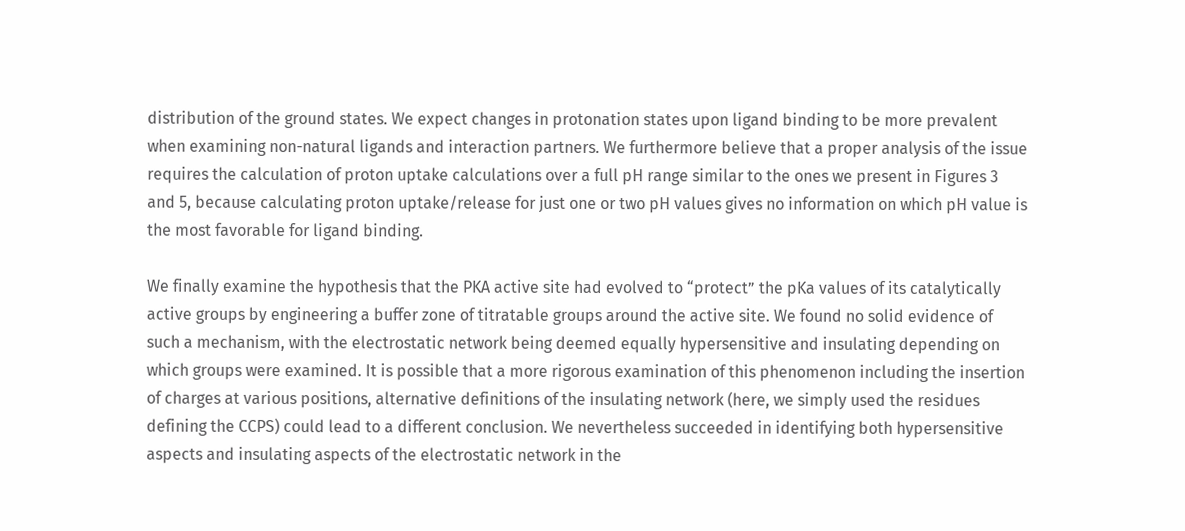distribution of the ground states. We expect changes in protonation states upon ligand binding to be more prevalent when examining non-natural ligands and interaction partners. We furthermore believe that a proper analysis of the issue requires the calculation of proton uptake calculations over a full pH range similar to the ones we present in Figures 3 and 5, because calculating proton uptake/release for just one or two pH values gives no information on which pH value is the most favorable for ligand binding.

We finally examine the hypothesis that the PKA active site had evolved to “protect” the pKa values of its catalytically active groups by engineering a buffer zone of titratable groups around the active site. We found no solid evidence of such a mechanism, with the electrostatic network being deemed equally hypersensitive and insulating depending on which groups were examined. It is possible that a more rigorous examination of this phenomenon including the insertion of charges at various positions, alternative definitions of the insulating network (here, we simply used the residues defining the CCPS) could lead to a different conclusion. We nevertheless succeeded in identifying both hypersensitive aspects and insulating aspects of the electrostatic network in the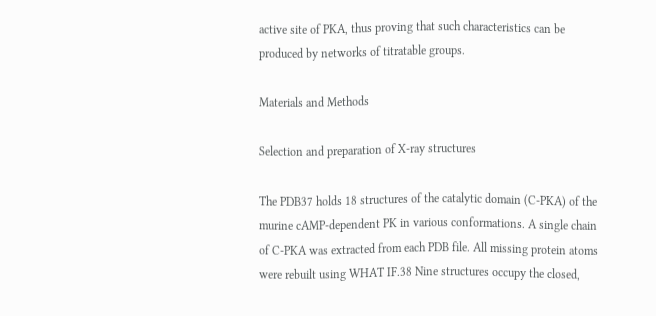active site of PKA, thus proving that such characteristics can be produced by networks of titratable groups.

Materials and Methods

Selection and preparation of X-ray structures

The PDB37 holds 18 structures of the catalytic domain (C-PKA) of the murine cAMP-dependent PK in various conformations. A single chain of C-PKA was extracted from each PDB file. All missing protein atoms were rebuilt using WHAT IF.38 Nine structures occupy the closed,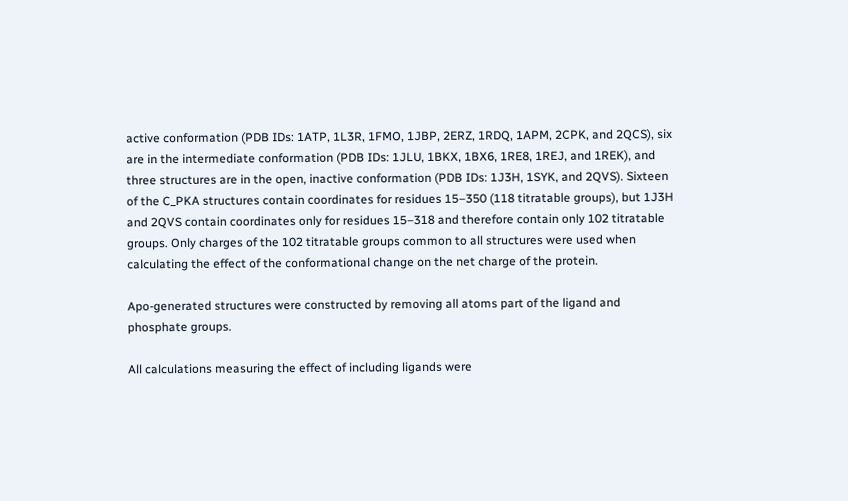active conformation (PDB IDs: 1ATP, 1L3R, 1FMO, 1JBP, 2ERZ, 1RDQ, 1APM, 2CPK, and 2QCS), six are in the intermediate conformation (PDB IDs: 1JLU, 1BKX, 1BX6, 1RE8, 1REJ, and 1REK), and three structures are in the open, inactive conformation (PDB IDs: 1J3H, 1SYK, and 2QVS). Sixteen of the C_PKA structures contain coordinates for residues 15–350 (118 titratable groups), but 1J3H and 2QVS contain coordinates only for residues 15–318 and therefore contain only 102 titratable groups. Only charges of the 102 titratable groups common to all structures were used when calculating the effect of the conformational change on the net charge of the protein.

Apo-generated structures were constructed by removing all atoms part of the ligand and phosphate groups.

All calculations measuring the effect of including ligands were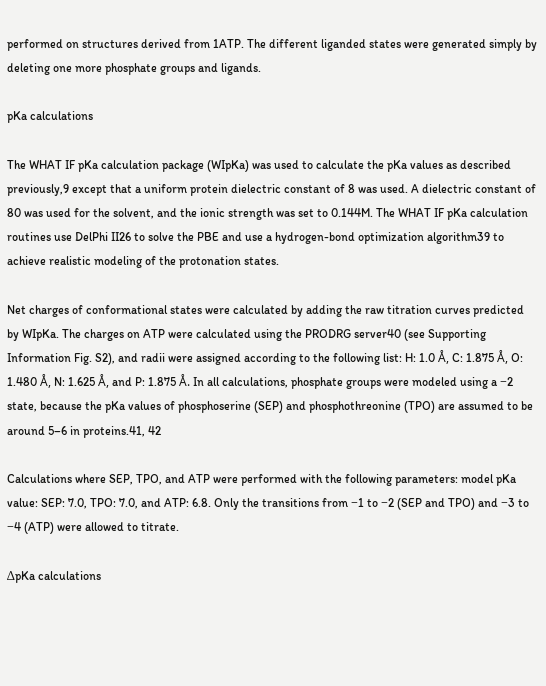performed on structures derived from 1ATP. The different liganded states were generated simply by deleting one more phosphate groups and ligands.

pKa calculations

The WHAT IF pKa calculation package (WIpKa) was used to calculate the pKa values as described previously,9 except that a uniform protein dielectric constant of 8 was used. A dielectric constant of 80 was used for the solvent, and the ionic strength was set to 0.144M. The WHAT IF pKa calculation routines use DelPhi II26 to solve the PBE and use a hydrogen-bond optimization algorithm39 to achieve realistic modeling of the protonation states.

Net charges of conformational states were calculated by adding the raw titration curves predicted by WIpKa. The charges on ATP were calculated using the PRODRG server40 (see Supporting Information Fig. S2), and radii were assigned according to the following list: H: 1.0 Å, C: 1.875 Å, O: 1.480 Å, N: 1.625 Å, and P: 1.875 Å. In all calculations, phosphate groups were modeled using a −2 state, because the pKa values of phosphoserine (SEP) and phosphothreonine (TPO) are assumed to be around 5–6 in proteins.41, 42

Calculations where SEP, TPO, and ATP were performed with the following parameters: model pKa value: SEP: 7.0, TPO: 7.0, and ATP: 6.8. Only the transitions from −1 to −2 (SEP and TPO) and −3 to −4 (ATP) were allowed to titrate.

ΔpKa calculations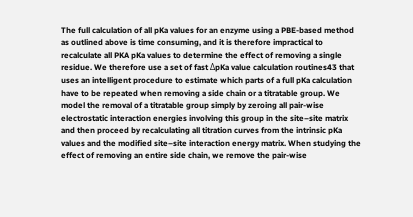The full calculation of all pKa values for an enzyme using a PBE-based method as outlined above is time consuming, and it is therefore impractical to recalculate all PKA pKa values to determine the effect of removing a single residue. We therefore use a set of fast ΔpKa value calculation routines43 that uses an intelligent procedure to estimate which parts of a full pKa calculation have to be repeated when removing a side chain or a titratable group. We model the removal of a titratable group simply by zeroing all pair-wise electrostatic interaction energies involving this group in the site–site matrix and then proceed by recalculating all titration curves from the intrinsic pKa values and the modified site–site interaction energy matrix. When studying the effect of removing an entire side chain, we remove the pair-wise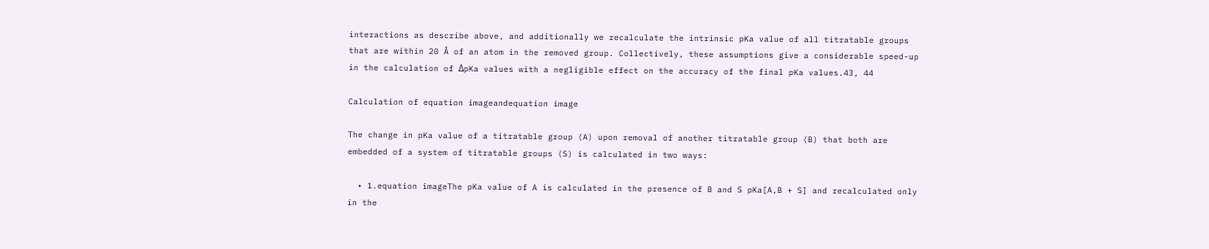interactions as describe above, and additionally we recalculate the intrinsic pKa value of all titratable groups that are within 20 Å of an atom in the removed group. Collectively, these assumptions give a considerable speed-up in the calculation of ΔpKa values with a negligible effect on the accuracy of the final pKa values.43, 44

Calculation of equation imageandequation image

The change in pKa value of a titratable group (A) upon removal of another titratable group (B) that both are embedded of a system of titratable groups (S) is calculated in two ways:

  • 1.equation imageThe pKa value of A is calculated in the presence of B and S pKa[A,B + S] and recalculated only in the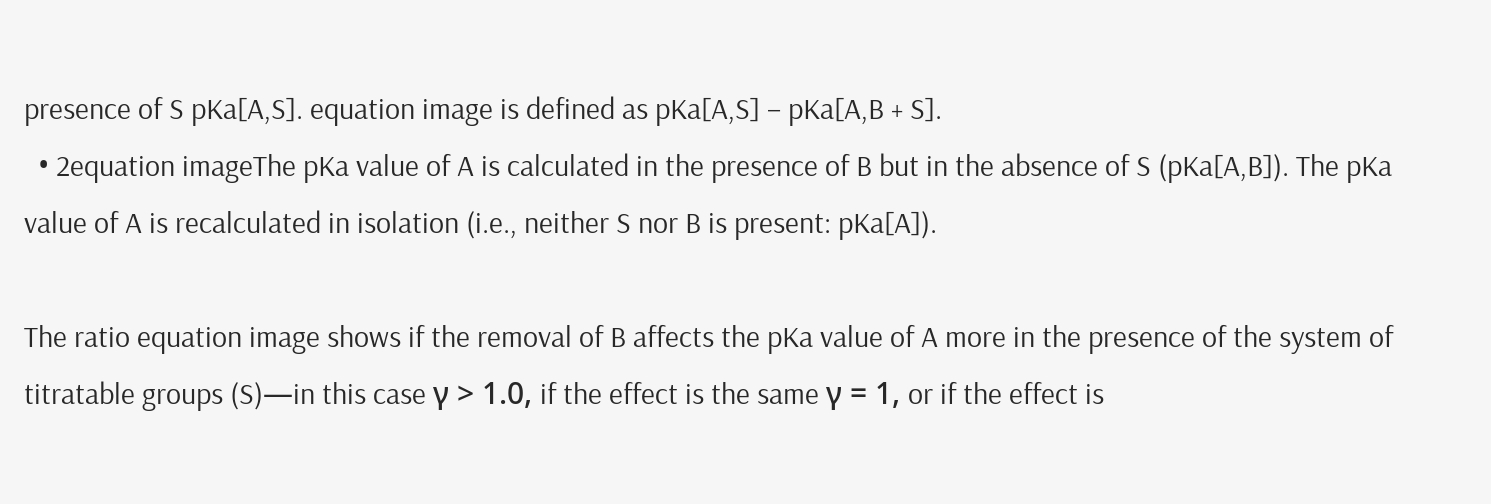presence of S pKa[A,S]. equation image is defined as pKa[A,S] − pKa[A,B + S].
  • 2equation imageThe pKa value of A is calculated in the presence of B but in the absence of S (pKa[A,B]). The pKa value of A is recalculated in isolation (i.e., neither S nor B is present: pKa[A]).

The ratio equation image shows if the removal of B affects the pKa value of A more in the presence of the system of titratable groups (S)—in this case γ > 1.0, if the effect is the same γ = 1, or if the effect is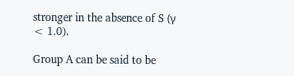stronger in the absence of S (γ < 1.0).

Group A can be said to be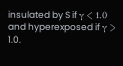insulated by S if γ < 1.0 and hyperexposed if γ > 1.0.